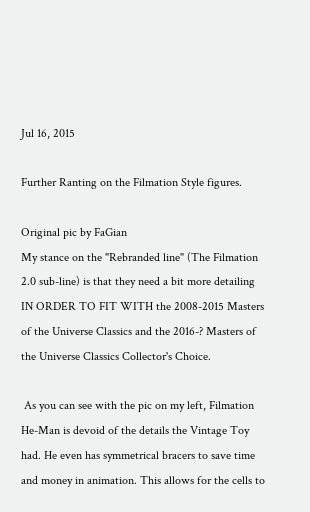Jul 16, 2015

Further Ranting on the Filmation Style figures.

Original pic by FaGian
My stance on the "Rebranded line" (The Filmation 2.0 sub-line) is that they need a bit more detailing IN ORDER TO FIT WITH the 2008-2015 Masters of the Universe Classics and the 2016-? Masters of the Universe Classics Collector's Choice.

 As you can see with the pic on my left, Filmation He-Man is devoid of the details the Vintage Toy had. He even has symmetrical bracers to save time and money in animation. This allows for the cells to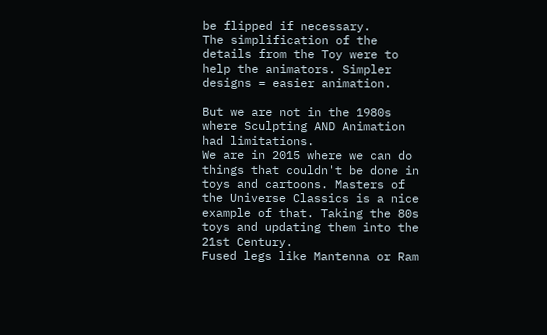be flipped if necessary.
The simplification of the details from the Toy were to help the animators. Simpler designs = easier animation.

But we are not in the 1980s where Sculpting AND Animation had limitations.
We are in 2015 where we can do things that couldn't be done in toys and cartoons. Masters of the Universe Classics is a nice example of that. Taking the 80s toys and updating them into the 21st Century.
Fused legs like Mantenna or Ram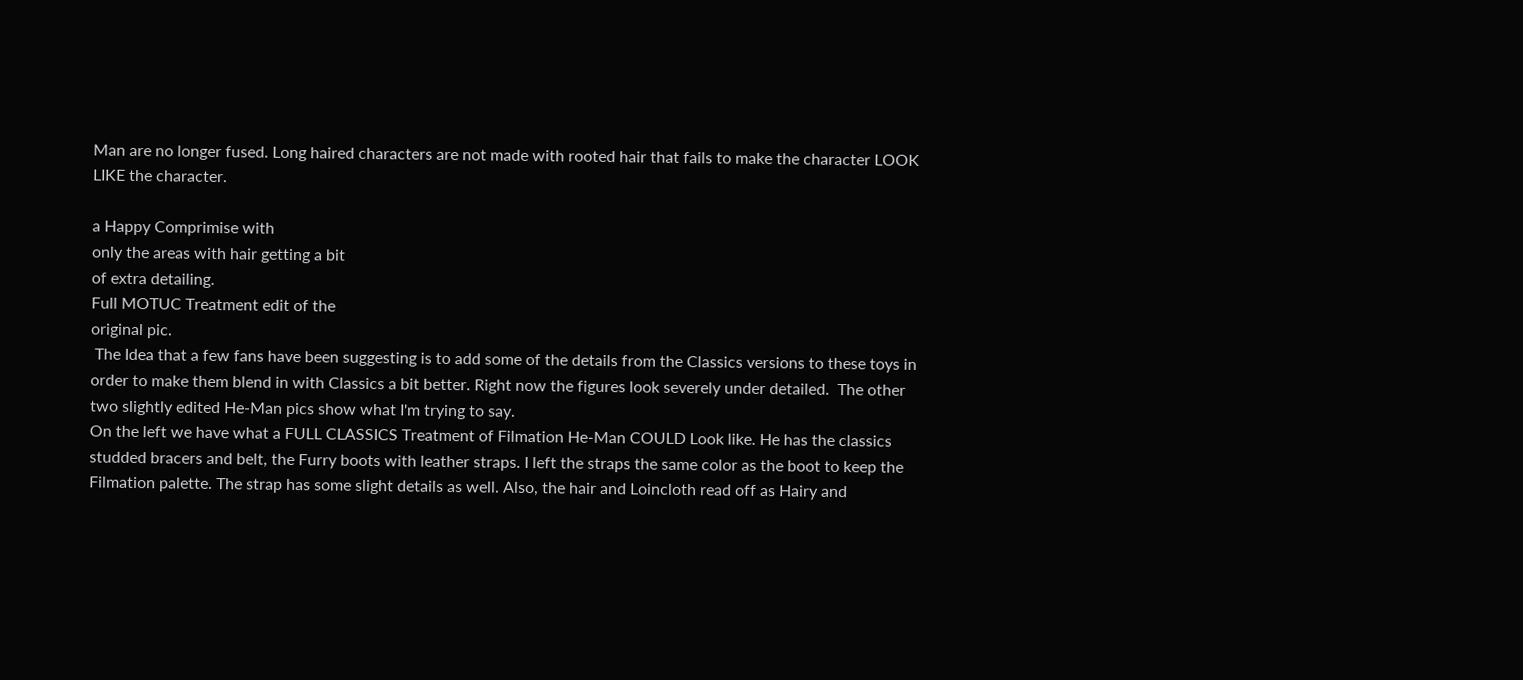Man are no longer fused. Long haired characters are not made with rooted hair that fails to make the character LOOK LIKE the character.

a Happy Comprimise with
only the areas with hair getting a bit
of extra detailing.
Full MOTUC Treatment edit of the
original pic.
 The Idea that a few fans have been suggesting is to add some of the details from the Classics versions to these toys in order to make them blend in with Classics a bit better. Right now the figures look severely under detailed.  The other two slightly edited He-Man pics show what I'm trying to say.
On the left we have what a FULL CLASSICS Treatment of Filmation He-Man COULD Look like. He has the classics studded bracers and belt, the Furry boots with leather straps. I left the straps the same color as the boot to keep the Filmation palette. The strap has some slight details as well. Also, the hair and Loincloth read off as Hairy and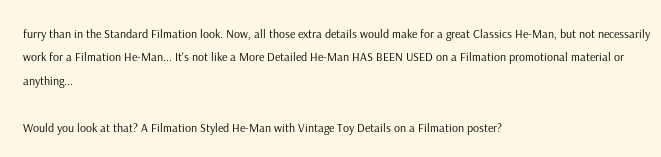furry than in the Standard Filmation look. Now, all those extra details would make for a great Classics He-Man, but not necessarily work for a Filmation He-Man... It's not like a More Detailed He-Man HAS BEEN USED on a Filmation promotional material or anything...

Would you look at that? A Filmation Styled He-Man with Vintage Toy Details on a Filmation poster?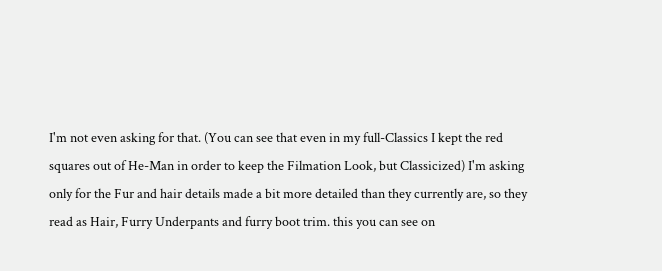I'm not even asking for that. (You can see that even in my full-Classics I kept the red squares out of He-Man in order to keep the Filmation Look, but Classicized) I'm asking only for the Fur and hair details made a bit more detailed than they currently are, so they read as Hair, Furry Underpants and furry boot trim. this you can see on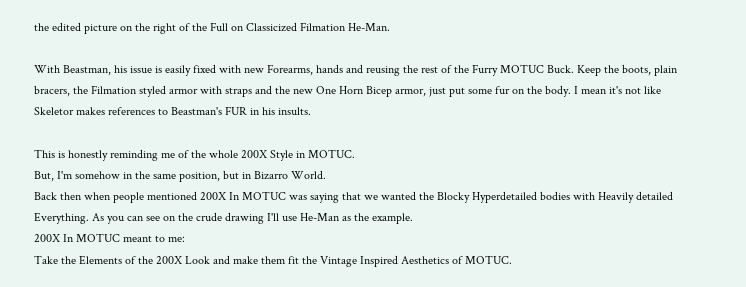the edited picture on the right of the Full on Classicized Filmation He-Man.

With Beastman, his issue is easily fixed with new Forearms, hands and reusing the rest of the Furry MOTUC Buck. Keep the boots, plain bracers, the Filmation styled armor with straps and the new One Horn Bicep armor, just put some fur on the body. I mean it's not like Skeletor makes references to Beastman's FUR in his insults.

This is honestly reminding me of the whole 200X Style in MOTUC.
But, I'm somehow in the same position, but in Bizarro World.
Back then when people mentioned 200X In MOTUC was saying that we wanted the Blocky Hyperdetailed bodies with Heavily detailed Everything. As you can see on the crude drawing I'll use He-Man as the example.
200X In MOTUC meant to me:
Take the Elements of the 200X Look and make them fit the Vintage Inspired Aesthetics of MOTUC.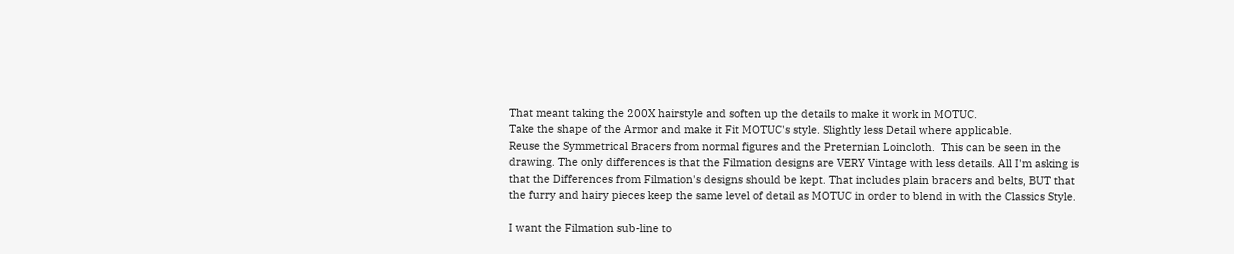That meant taking the 200X hairstyle and soften up the details to make it work in MOTUC.
Take the shape of the Armor and make it Fit MOTUC's style. Slightly less Detail where applicable.
Reuse the Symmetrical Bracers from normal figures and the Preternian Loincloth.  This can be seen in the drawing. The only differences is that the Filmation designs are VERY Vintage with less details. All I'm asking is that the Differences from Filmation's designs should be kept. That includes plain bracers and belts, BUT that the furry and hairy pieces keep the same level of detail as MOTUC in order to blend in with the Classics Style.

I want the Filmation sub-line to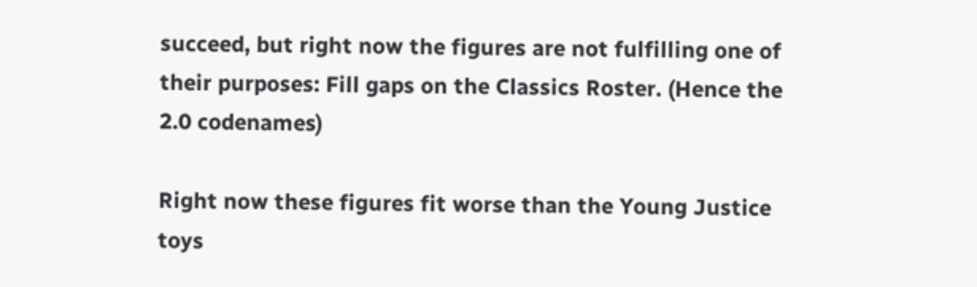succeed, but right now the figures are not fulfilling one of their purposes: Fill gaps on the Classics Roster. (Hence the 2.0 codenames)

Right now these figures fit worse than the Young Justice toys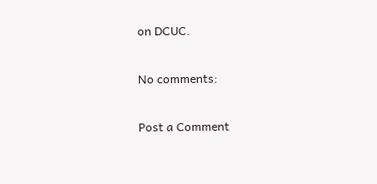on DCUC.

No comments:

Post a Comment